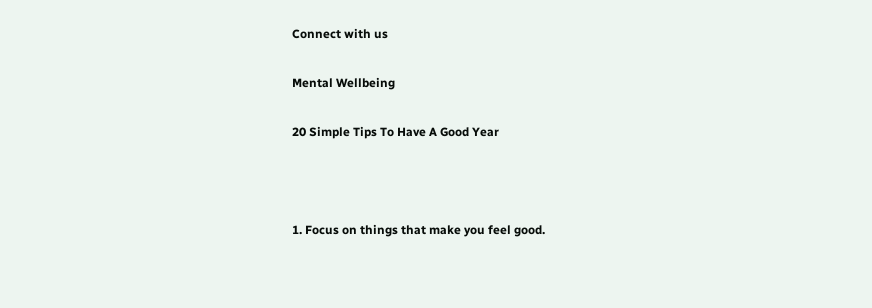Connect with us

Mental Wellbeing

20 Simple Tips To Have A Good Year



1. Focus on things that make you feel good.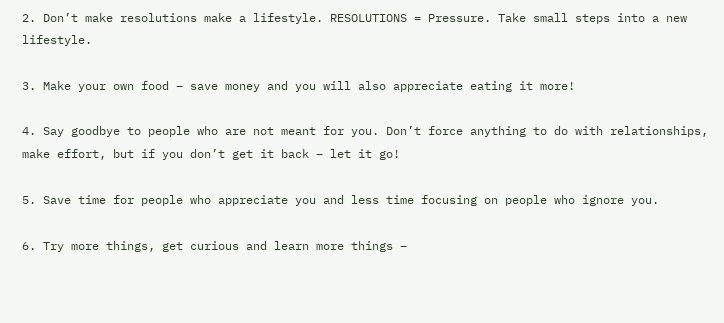2. Don’t make resolutions make a lifestyle. RESOLUTIONS = Pressure. Take small steps into a new lifestyle.

3. Make your own food – save money and you will also appreciate eating it more!

4. Say goodbye to people who are not meant for you. Don’t force anything to do with relationships, make effort, but if you don’t get it back – let it go!

5. Save time for people who appreciate you and less time focusing on people who ignore you.

6. Try more things, get curious and learn more things –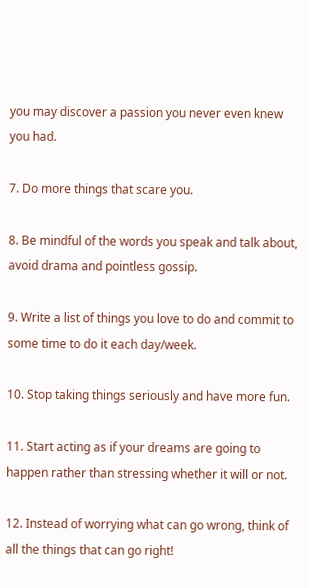you may discover a passion you never even knew you had.

7. Do more things that scare you.

8. Be mindful of the words you speak and talk about, avoid drama and pointless gossip.

9. Write a list of things you love to do and commit to some time to do it each day/week.

10. Stop taking things seriously and have more fun.

11. Start acting as if your dreams are going to happen rather than stressing whether it will or not.

12. Instead of worrying what can go wrong, think of all the things that can go right!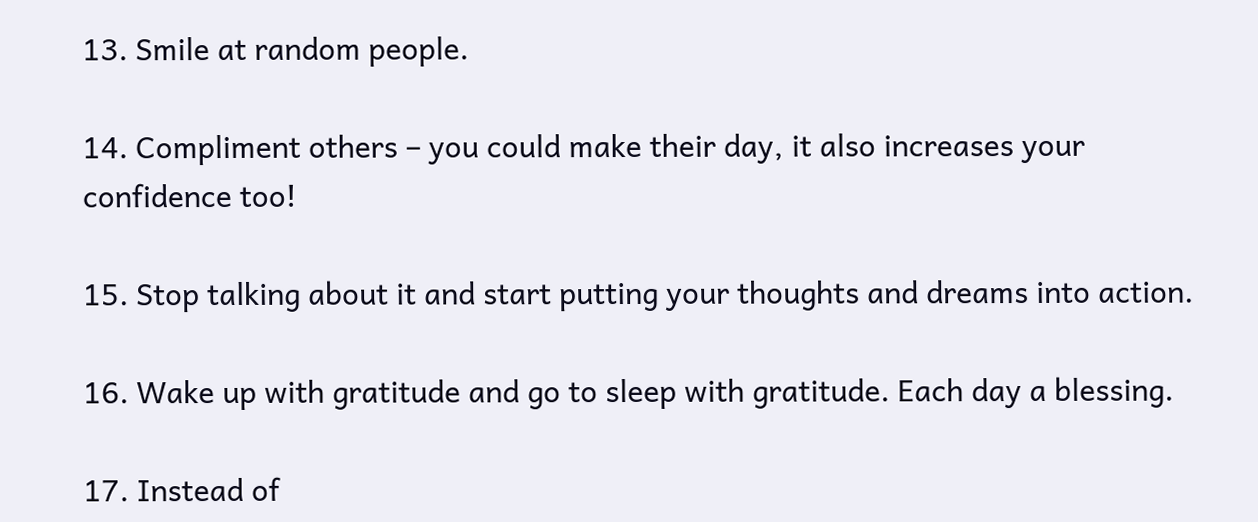13. Smile at random people.

14. Compliment others – you could make their day, it also increases your confidence too!

15. Stop talking about it and start putting your thoughts and dreams into action.

16. Wake up with gratitude and go to sleep with gratitude. Each day a blessing.

17. Instead of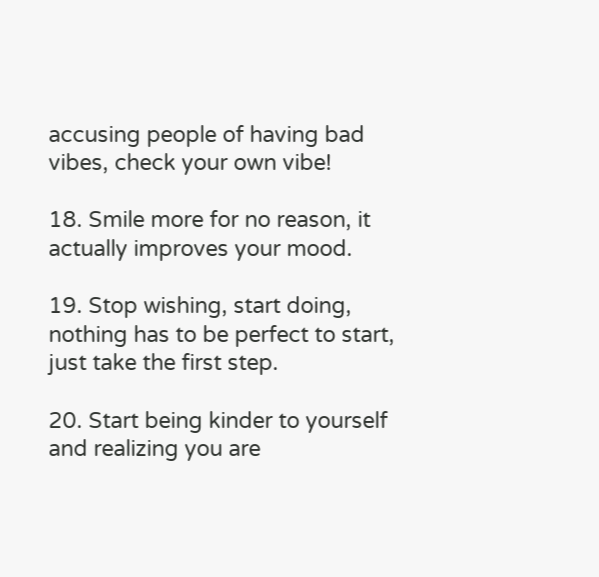accusing people of having bad vibes, check your own vibe!

18. Smile more for no reason, it actually improves your mood.

19. Stop wishing, start doing, nothing has to be perfect to start, just take the first step.

20. Start being kinder to yourself and realizing you are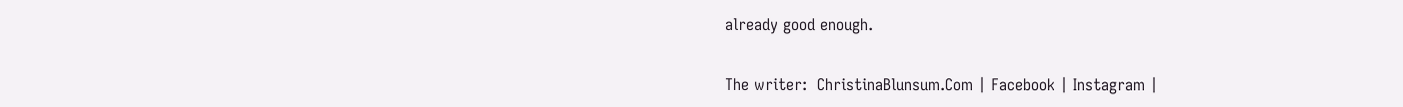already good enough.


The writer:  ChristinaBlunsum.Com | Facebook | Instagram |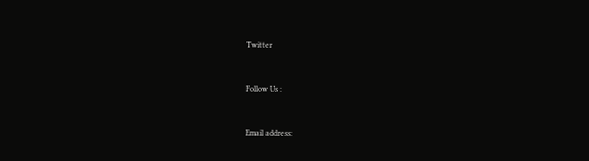Twitter


Follow Us :


Email address: